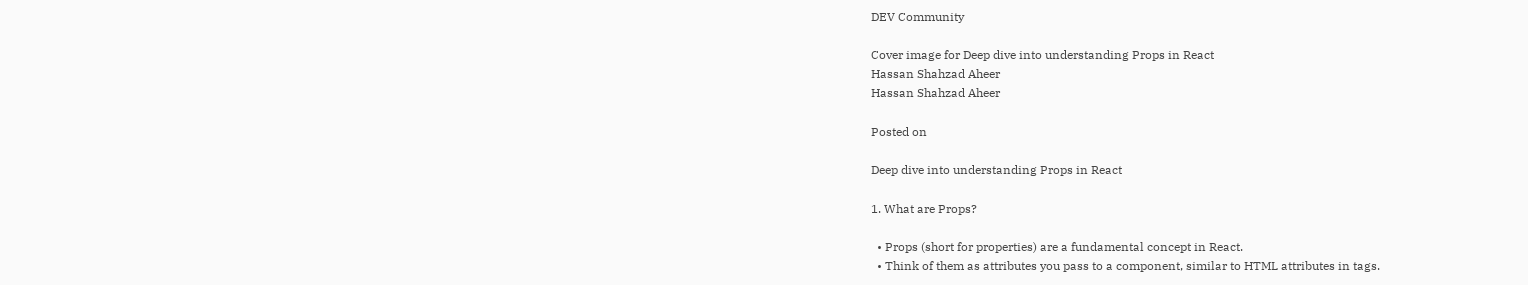DEV Community

Cover image for Deep dive into understanding Props in React
Hassan Shahzad Aheer
Hassan Shahzad Aheer

Posted on

Deep dive into understanding Props in React

1. What are Props?

  • Props (short for properties) are a fundamental concept in React.
  • Think of them as attributes you pass to a component, similar to HTML attributes in tags.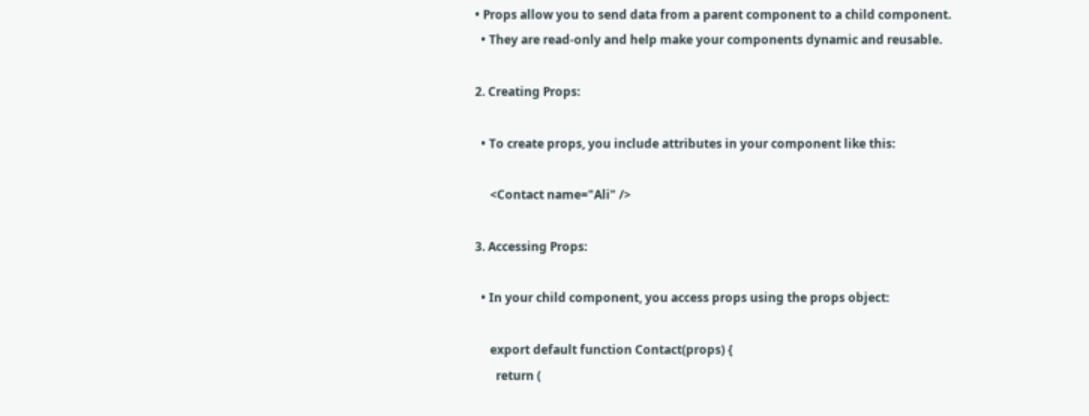• Props allow you to send data from a parent component to a child component.
  • They are read-only and help make your components dynamic and reusable.

2. Creating Props:

  • To create props, you include attributes in your component like this:

     <Contact name="Ali" />

3. Accessing Props:

  • In your child component, you access props using the props object:

     export default function Contact(props) {
       return (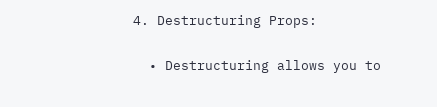4. Destructuring Props:

  • Destructuring allows you to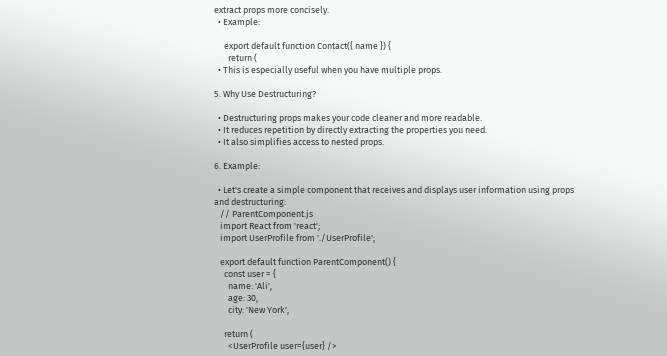extract props more concisely.
  • Example:

     export default function Contact({ name }) {
       return (
  • This is especially useful when you have multiple props.

5. Why Use Destructuring?

  • Destructuring props makes your code cleaner and more readable.
  • It reduces repetition by directly extracting the properties you need.
  • It also simplifies access to nested props.

6. Example:

  • Let's create a simple component that receives and displays user information using props and destructuring:
   // ParentComponent.js
   import React from 'react';
   import UserProfile from './UserProfile';

   export default function ParentComponent() {
     const user = {
       name: 'Ali',
       age: 30,
       city: 'New York',

     return (
       <UserProfile user={user} />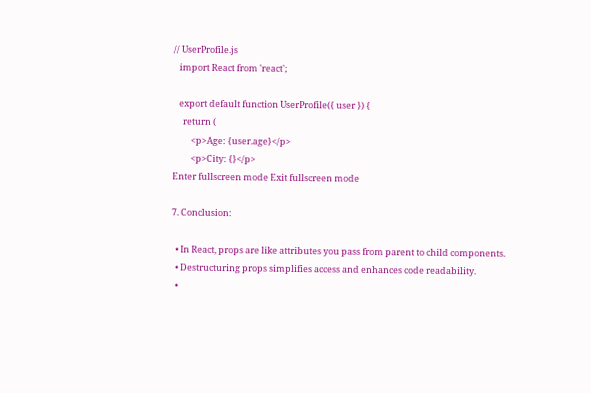// UserProfile.js
   import React from 'react';

   export default function UserProfile({ user }) {
     return (
         <p>Age: {user.age}</p>
         <p>City: {}</p>
Enter fullscreen mode Exit fullscreen mode

7. Conclusion:

  • In React, props are like attributes you pass from parent to child components.
  • Destructuring props simplifies access and enhances code readability.
  •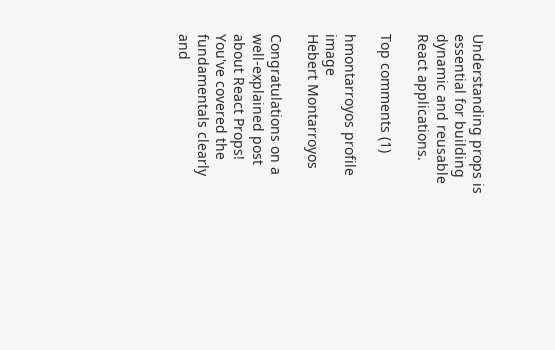Understanding props is essential for building dynamic and reusable React applications.

Top comments (1)

hmontarroyos profile image
Hebert Montarroyos

Congratulations on a well-explained post about React Props! You've covered the fundamentals clearly and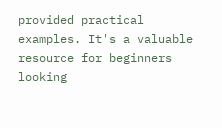provided practical examples. It's a valuable resource for beginners looking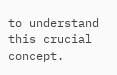to understand this crucial concept.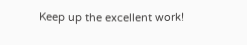Keep up the excellent work!